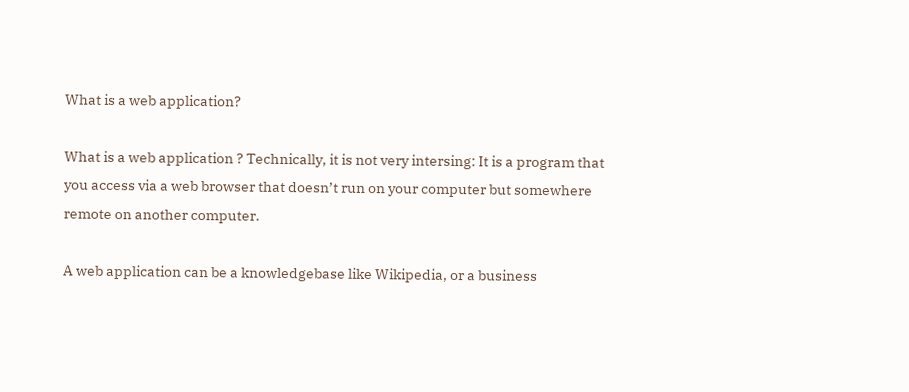What is a web application?

What is a web application ? Technically, it is not very intersing: It is a program that you access via a web browser that doesn’t run on your computer but somewhere remote on another computer.

A web application can be a knowledgebase like Wikipedia, or a business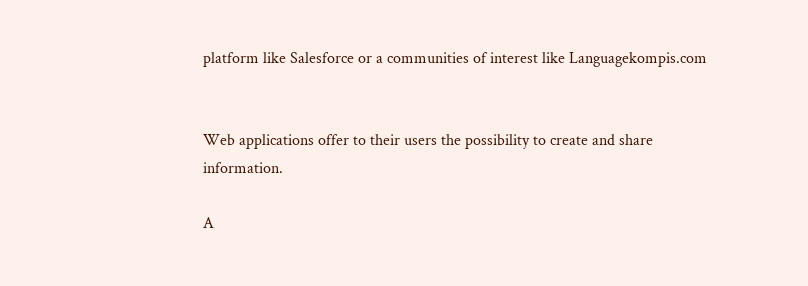platform like Salesforce or a communities of interest like Languagekompis.com


Web applications offer to their users the possibility to create and share information.

A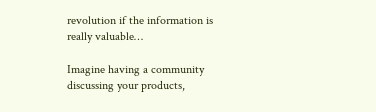revolution if the information is really valuable…

Imagine having a community discussing your products,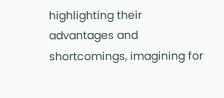highlighting their advantages and shortcomings, imagining for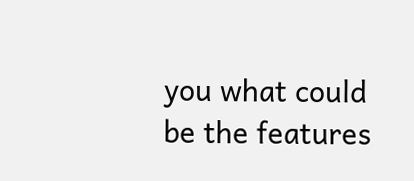you what could be the features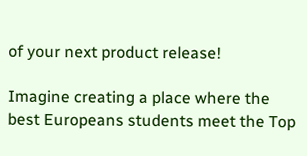of your next product release!

Imagine creating a place where the best Europeans students meet the Top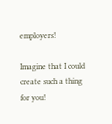employers!

Imagine that I could create such a thing for you!